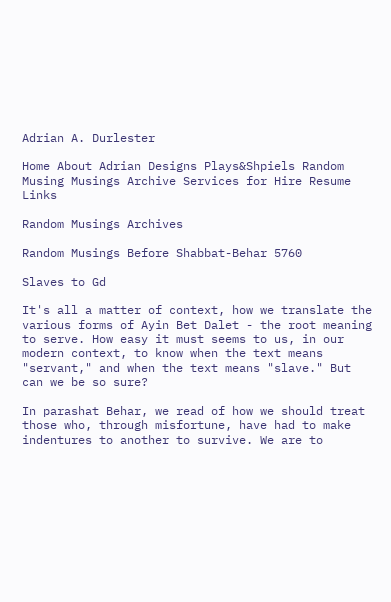Adrian A. Durlester

Home About Adrian Designs Plays&Shpiels Random Musing Musings Archive Services for Hire Resume Links

Random Musings Archives

Random Musings Before Shabbat-Behar 5760

Slaves to Gd

It's all a matter of context, how we translate the various forms of Ayin Bet Dalet - the root meaning to serve. How easy it must seems to us, in our modern context, to know when the text means "servant," and when the text means "slave." But can we be so sure?

In parashat Behar, we read of how we should treat those who, through misfortune, have had to make indentures to another to survive. We are to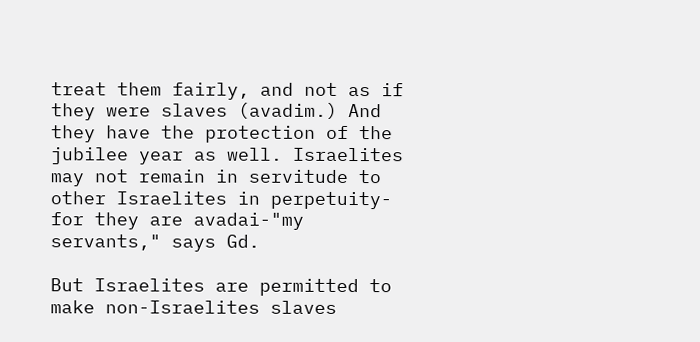treat them fairly, and not as if they were slaves (avadim.) And they have the protection of the jubilee year as well. Israelites may not remain in servitude to other Israelites in perpetuity-for they are avadai-"my servants," says Gd.

But Israelites are permitted to make non-Israelites slaves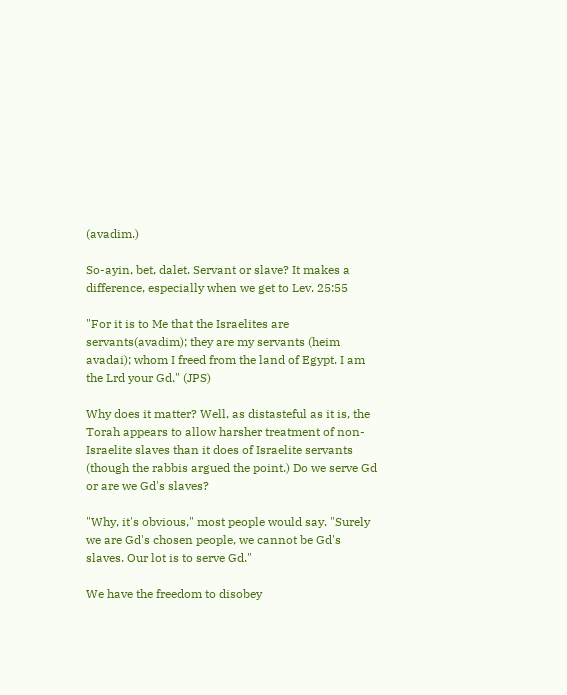(avadim.)

So-ayin, bet, dalet. Servant or slave? It makes a difference, especially when we get to Lev. 25:55

"For it is to Me that the Israelites are servants(avadim); they are my servants (heim avadai); whom I freed from the land of Egypt. I am the Lrd your Gd." (JPS)

Why does it matter? Well, as distasteful as it is, the Torah appears to allow harsher treatment of non-Israelite slaves than it does of Israelite servants (though the rabbis argued the point.) Do we serve Gd or are we Gd's slaves?

"Why, it's obvious," most people would say. "Surely we are Gd's chosen people, we cannot be Gd's slaves. Our lot is to serve Gd."

We have the freedom to disobey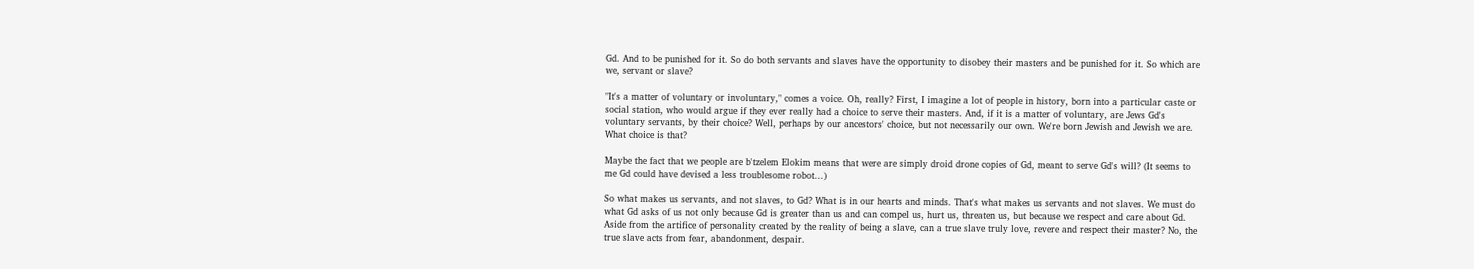Gd. And to be punished for it. So do both servants and slaves have the opportunity to disobey their masters and be punished for it. So which are we, servant or slave?

"It's a matter of voluntary or involuntary," comes a voice. Oh, really? First, I imagine a lot of people in history, born into a particular caste or social station, who would argue if they ever really had a choice to serve their masters. And, if it is a matter of voluntary, are Jews Gd's voluntary servants, by their choice? Well, perhaps by our ancestors' choice, but not necessarily our own. We're born Jewish and Jewish we are. What choice is that?

Maybe the fact that we people are b'tzelem Elokim means that were are simply droid drone copies of Gd, meant to serve Gd's will? (It seems to me Gd could have devised a less troublesome robot...)

So what makes us servants, and not slaves, to Gd? What is in our hearts and minds. That's what makes us servants and not slaves. We must do what Gd asks of us not only because Gd is greater than us and can compel us, hurt us, threaten us, but because we respect and care about Gd. Aside from the artifice of personality created by the reality of being a slave, can a true slave truly love, revere and respect their master? No, the true slave acts from fear, abandonment, despair.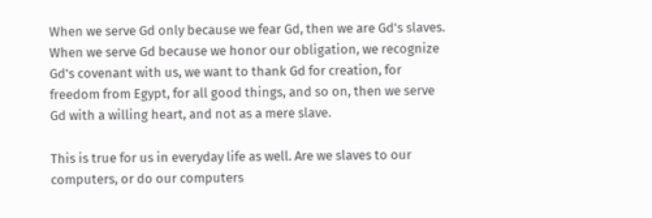When we serve Gd only because we fear Gd, then we are Gd's slaves. When we serve Gd because we honor our obligation, we recognize Gd's covenant with us, we want to thank Gd for creation, for freedom from Egypt, for all good things, and so on, then we serve Gd with a willing heart, and not as a mere slave.

This is true for us in everyday life as well. Are we slaves to our computers, or do our computers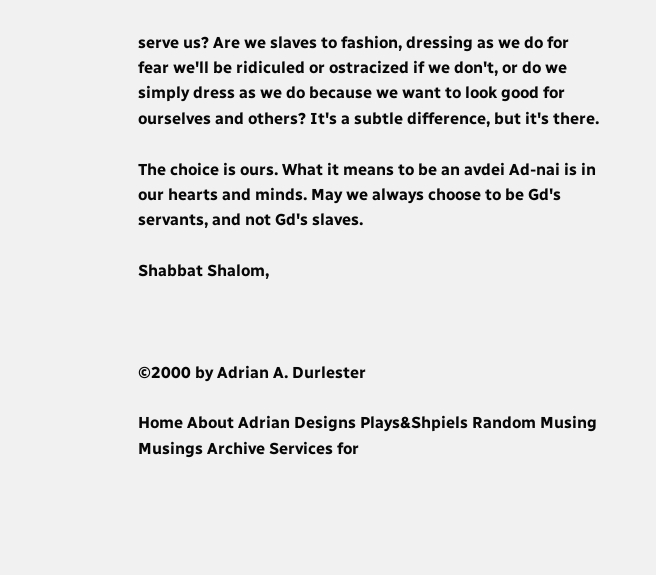serve us? Are we slaves to fashion, dressing as we do for fear we'll be ridiculed or ostracized if we don't, or do we simply dress as we do because we want to look good for ourselves and others? It's a subtle difference, but it's there.

The choice is ours. What it means to be an avdei Ad-nai is in our hearts and minds. May we always choose to be Gd's servants, and not Gd's slaves.

Shabbat Shalom,



©2000 by Adrian A. Durlester

Home About Adrian Designs Plays&Shpiels Random Musing Musings Archive Services for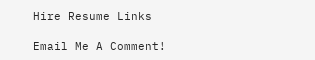Hire Resume Links

Email Me A Comment!